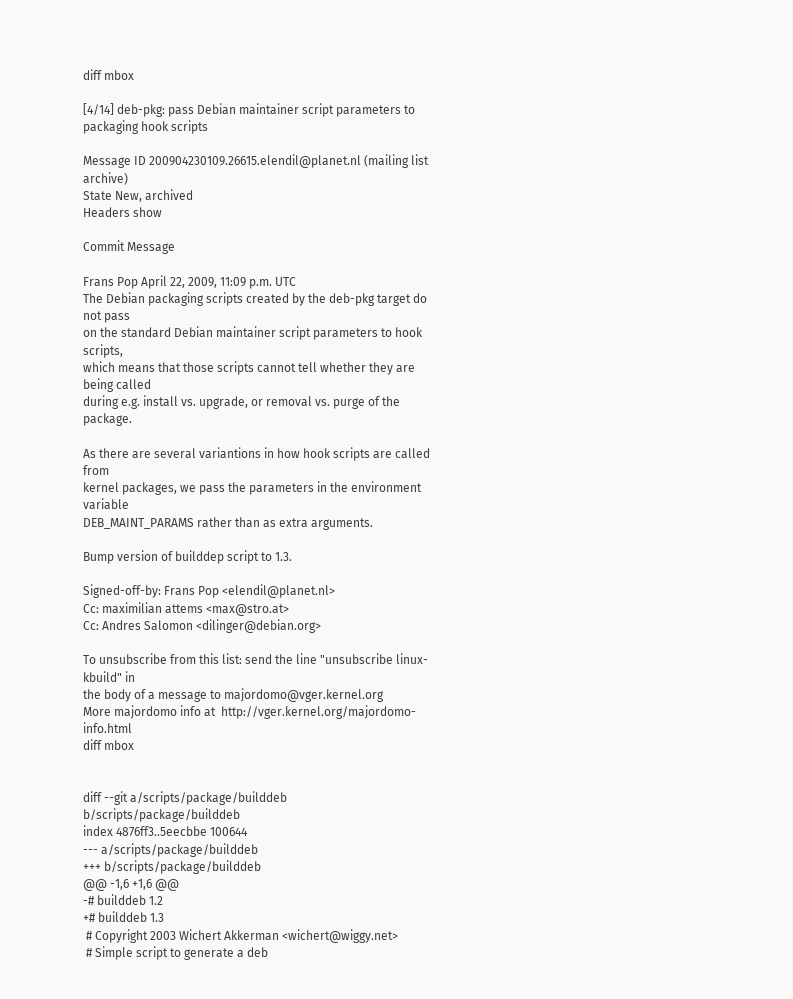diff mbox

[4/14] deb-pkg: pass Debian maintainer script parameters to packaging hook scripts

Message ID 200904230109.26615.elendil@planet.nl (mailing list archive)
State New, archived
Headers show

Commit Message

Frans Pop April 22, 2009, 11:09 p.m. UTC
The Debian packaging scripts created by the deb-pkg target do not pass
on the standard Debian maintainer script parameters to hook scripts,
which means that those scripts cannot tell whether they are being called
during e.g. install vs. upgrade, or removal vs. purge of the package.

As there are several variantions in how hook scripts are called from
kernel packages, we pass the parameters in the environment variable
DEB_MAINT_PARAMS rather than as extra arguments.

Bump version of builddep script to 1.3.

Signed-off-by: Frans Pop <elendil@planet.nl>
Cc: maximilian attems <max@stro.at>
Cc: Andres Salomon <dilinger@debian.org>

To unsubscribe from this list: send the line "unsubscribe linux-kbuild" in
the body of a message to majordomo@vger.kernel.org
More majordomo info at  http://vger.kernel.org/majordomo-info.html
diff mbox


diff --git a/scripts/package/builddeb b/scripts/package/builddeb
index 4876ff3..5eecbbe 100644
--- a/scripts/package/builddeb
+++ b/scripts/package/builddeb
@@ -1,6 +1,6 @@
-# builddeb 1.2
+# builddeb 1.3
 # Copyright 2003 Wichert Akkerman <wichert@wiggy.net>
 # Simple script to generate a deb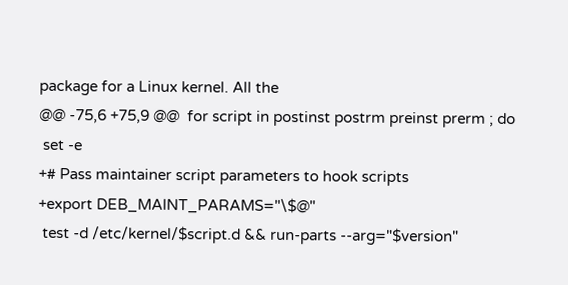package for a Linux kernel. All the
@@ -75,6 +75,9 @@  for script in postinst postrm preinst prerm ; do
 set -e
+# Pass maintainer script parameters to hook scripts
+export DEB_MAINT_PARAMS="\$@"
 test -d /etc/kernel/$script.d && run-parts --arg="$version"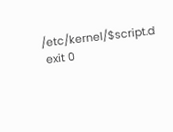/etc/kernel/$script.d
 exit 0